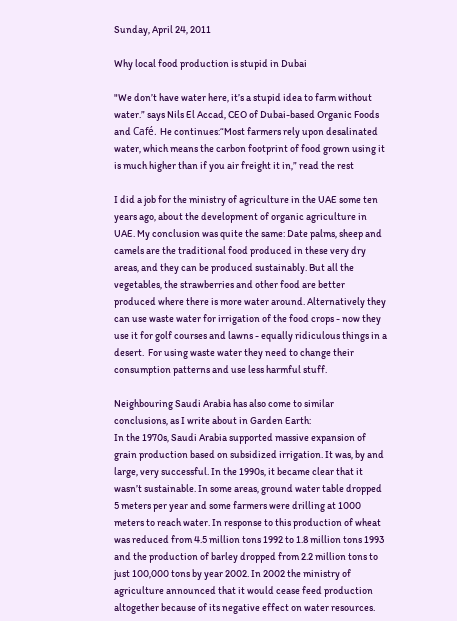Sunday, April 24, 2011

Why local food production is stupid in Dubai

"We don’t have water here, it’s a stupid idea to farm without water.” says Nils El Accad, CEO of Dubai-based Organic Foods and Café. He continues:“Most farmers rely upon desalinated water, which means the carbon footprint of food grown using it is much higher than if you air freight it in,” read the rest

I did a job for the ministry of agriculture in the UAE some ten years ago, about the development of organic agriculture in UAE. My conclusion was quite the same: Date palms, sheep and camels are the traditional food produced in these very dry areas, and they can be produced sustainably. But all the vegetables, the strawberries and other food are better produced where there is more water around. Alternatively they can use waste water for irrigation of the food crops - now they use it for golf courses and lawns - equally ridiculous things in a desert.  For using waste water they need to change their consumption patterns and use less harmful stuff.

Neighbouring Saudi Arabia has also come to similar conclusions, as I write about in Garden Earth:
In the 1970s, Saudi Arabia supported massive expansion of grain production based on subsidized irrigation. It was, by and large, very successful. In the 1990s, it became clear that it wasn’t sustainable. In some areas, ground water table dropped 5 meters per year and some farmers were drilling at 1000 meters to reach water. In response to this production of wheat was reduced from 4.5 million tons 1992 to 1.8 million tons 1993 and the production of barley dropped from 2.2 million tons to just 100,000 tons by year 2002. In 2002 the ministry of agriculture announced that it would cease feed production altogether because of its negative effect on water resources.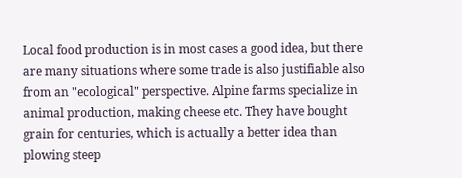Local food production is in most cases a good idea, but there are many situations where some trade is also justifiable also from an "ecological" perspective. Alpine farms specialize in animal production, making cheese etc. They have bought grain for centuries, which is actually a better idea than plowing steep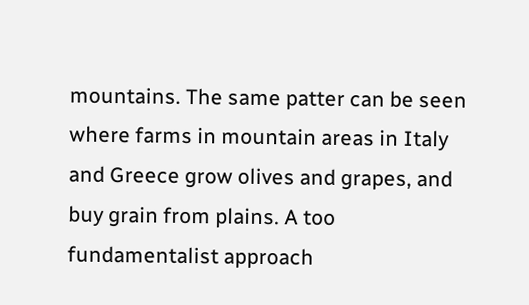mountains. The same patter can be seen where farms in mountain areas in Italy and Greece grow olives and grapes, and buy grain from plains. A too fundamentalist approach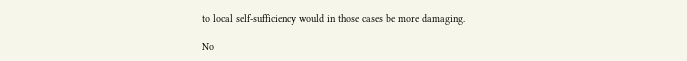to local self-sufficiency would in those cases be more damaging.

No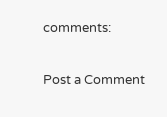comments:

Post a Comment